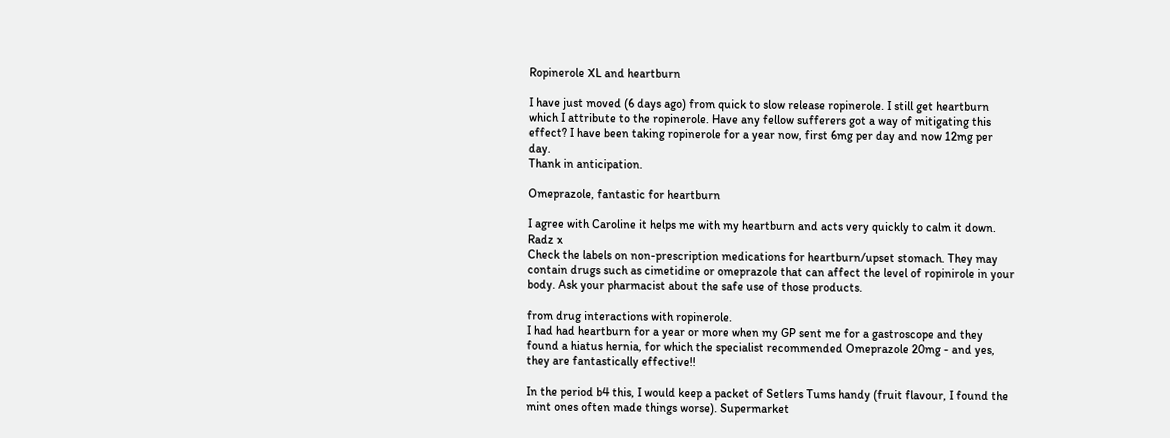Ropinerole XL and heartburn

I have just moved (6 days ago) from quick to slow release ropinerole. I still get heartburn which I attribute to the ropinerole. Have any fellow sufferers got a way of mitigating this effect? I have been taking ropinerole for a year now, first 6mg per day and now 12mg per day.
Thank in anticipation.

Omeprazole, fantastic for heartburn

I agree with Caroline it helps me with my heartburn and acts very quickly to calm it down.
Radz x
Check the labels on non-prescription medications for heartburn/upset stomach. They may contain drugs such as cimetidine or omeprazole that can affect the level of ropinirole in your body. Ask your pharmacist about the safe use of those products.

from drug interactions with ropinerole.
I had had heartburn for a year or more when my GP sent me for a gastroscope and they found a hiatus hernia, for which the specialist recommended Omeprazole 20mg - and yes, they are fantastically effective!!

In the period b4 this, I would keep a packet of Setlers Tums handy (fruit flavour, I found the mint ones often made things worse). Supermarket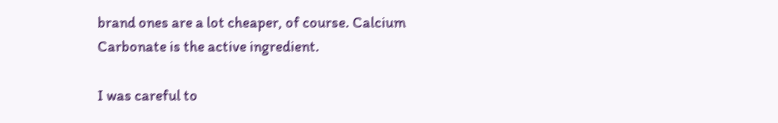brand ones are a lot cheaper, of course. Calcium Carbonate is the active ingredient.

I was careful to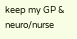keep my GP & neuro/nurse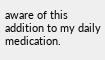aware of this addition to my daily medication.